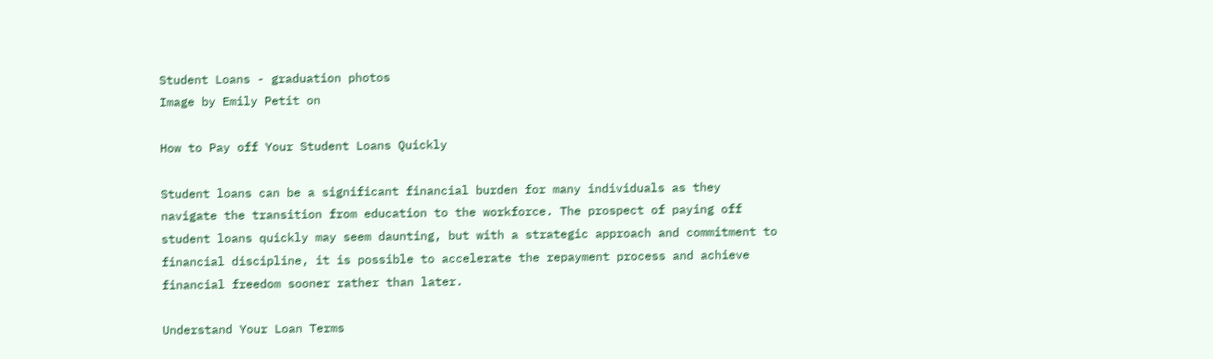Student Loans - graduation photos
Image by Emily Petit on

How to Pay off Your Student Loans Quickly

Student loans can be a significant financial burden for many individuals as they navigate the transition from education to the workforce. The prospect of paying off student loans quickly may seem daunting, but with a strategic approach and commitment to financial discipline, it is possible to accelerate the repayment process and achieve financial freedom sooner rather than later.

Understand Your Loan Terms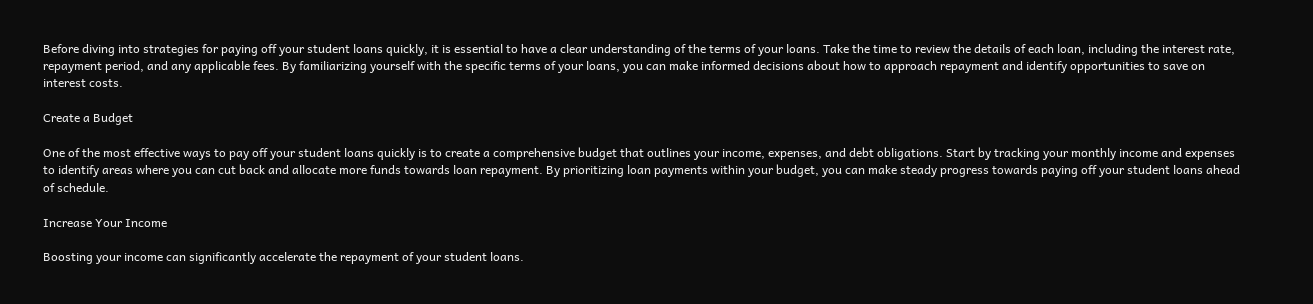Before diving into strategies for paying off your student loans quickly, it is essential to have a clear understanding of the terms of your loans. Take the time to review the details of each loan, including the interest rate, repayment period, and any applicable fees. By familiarizing yourself with the specific terms of your loans, you can make informed decisions about how to approach repayment and identify opportunities to save on interest costs.

Create a Budget

One of the most effective ways to pay off your student loans quickly is to create a comprehensive budget that outlines your income, expenses, and debt obligations. Start by tracking your monthly income and expenses to identify areas where you can cut back and allocate more funds towards loan repayment. By prioritizing loan payments within your budget, you can make steady progress towards paying off your student loans ahead of schedule.

Increase Your Income

Boosting your income can significantly accelerate the repayment of your student loans.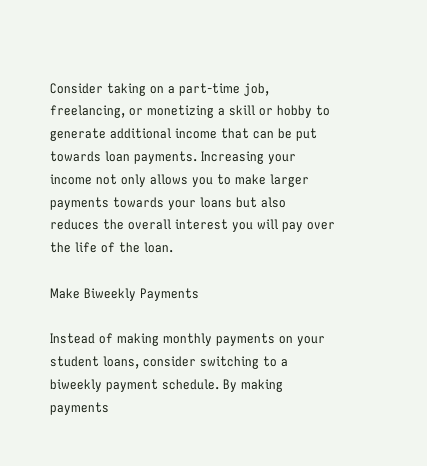Consider taking on a part-time job, freelancing, or monetizing a skill or hobby to generate additional income that can be put towards loan payments. Increasing your income not only allows you to make larger payments towards your loans but also reduces the overall interest you will pay over the life of the loan.

Make Biweekly Payments

Instead of making monthly payments on your student loans, consider switching to a biweekly payment schedule. By making payments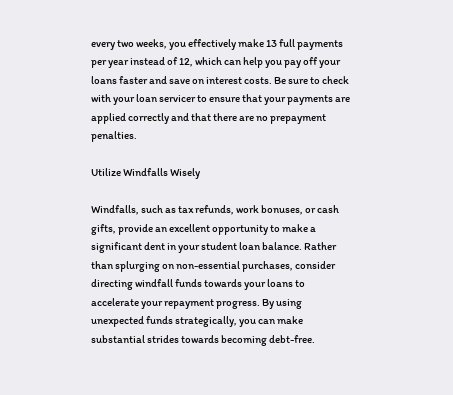every two weeks, you effectively make 13 full payments per year instead of 12, which can help you pay off your loans faster and save on interest costs. Be sure to check with your loan servicer to ensure that your payments are applied correctly and that there are no prepayment penalties.

Utilize Windfalls Wisely

Windfalls, such as tax refunds, work bonuses, or cash gifts, provide an excellent opportunity to make a significant dent in your student loan balance. Rather than splurging on non-essential purchases, consider directing windfall funds towards your loans to accelerate your repayment progress. By using unexpected funds strategically, you can make substantial strides towards becoming debt-free.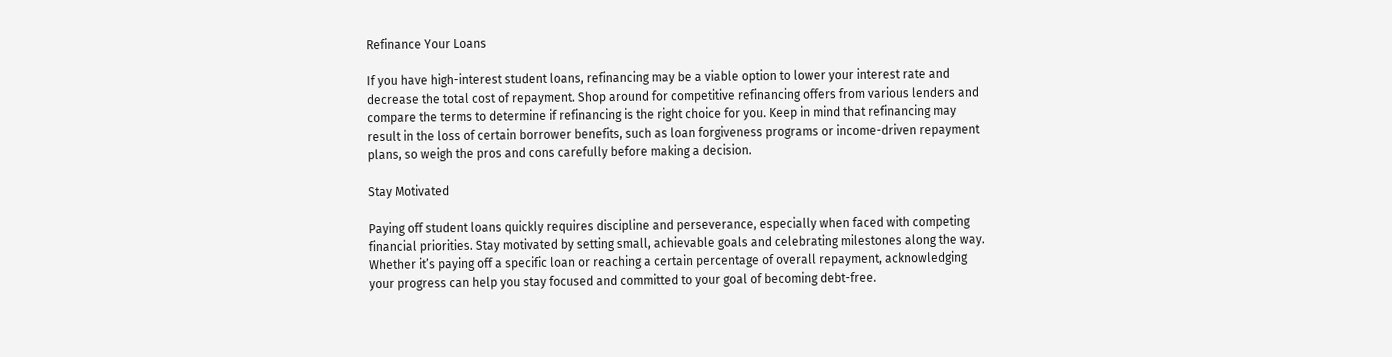Refinance Your Loans

If you have high-interest student loans, refinancing may be a viable option to lower your interest rate and decrease the total cost of repayment. Shop around for competitive refinancing offers from various lenders and compare the terms to determine if refinancing is the right choice for you. Keep in mind that refinancing may result in the loss of certain borrower benefits, such as loan forgiveness programs or income-driven repayment plans, so weigh the pros and cons carefully before making a decision.

Stay Motivated

Paying off student loans quickly requires discipline and perseverance, especially when faced with competing financial priorities. Stay motivated by setting small, achievable goals and celebrating milestones along the way. Whether it’s paying off a specific loan or reaching a certain percentage of overall repayment, acknowledging your progress can help you stay focused and committed to your goal of becoming debt-free.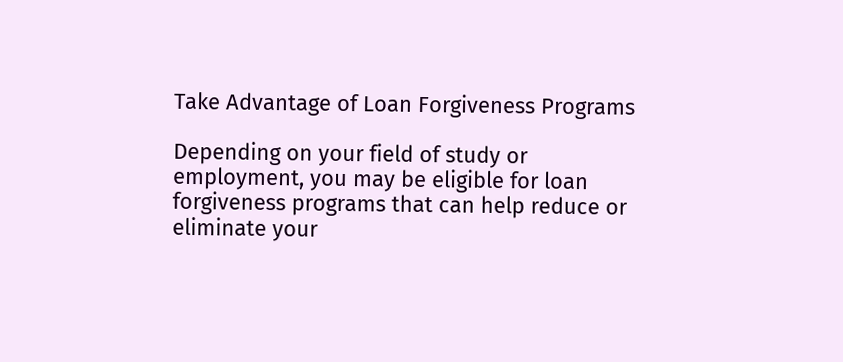Take Advantage of Loan Forgiveness Programs

Depending on your field of study or employment, you may be eligible for loan forgiveness programs that can help reduce or eliminate your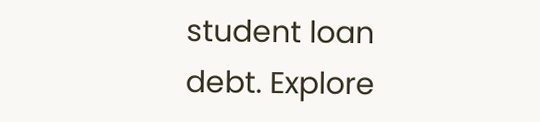student loan debt. Explore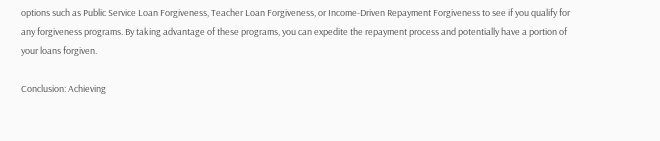options such as Public Service Loan Forgiveness, Teacher Loan Forgiveness, or Income-Driven Repayment Forgiveness to see if you qualify for any forgiveness programs. By taking advantage of these programs, you can expedite the repayment process and potentially have a portion of your loans forgiven.

Conclusion: Achieving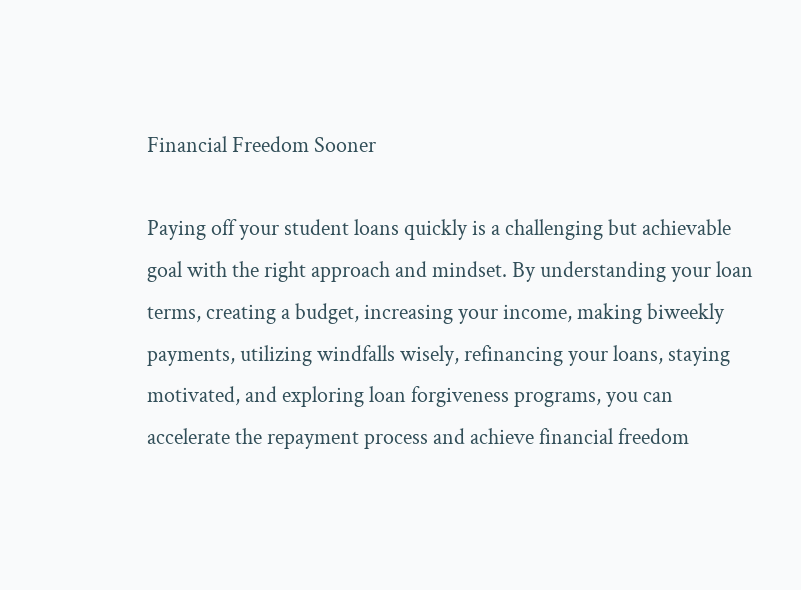Financial Freedom Sooner

Paying off your student loans quickly is a challenging but achievable goal with the right approach and mindset. By understanding your loan terms, creating a budget, increasing your income, making biweekly payments, utilizing windfalls wisely, refinancing your loans, staying motivated, and exploring loan forgiveness programs, you can accelerate the repayment process and achieve financial freedom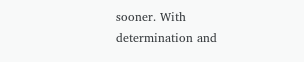sooner. With determination and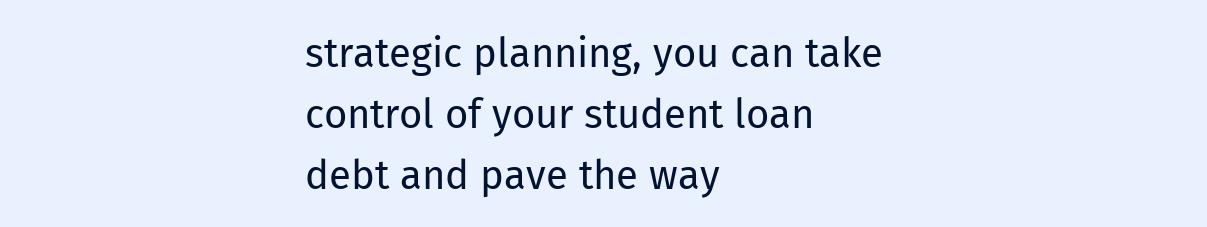strategic planning, you can take control of your student loan debt and pave the way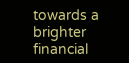towards a brighter financial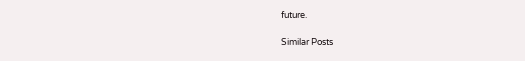future.

Similar Posts